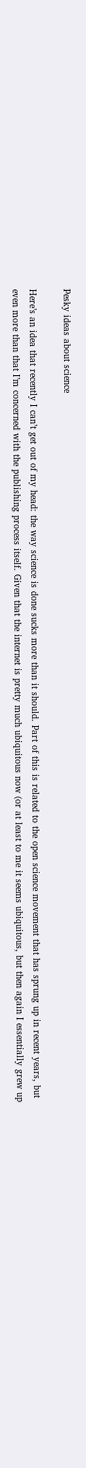Pesky ideas about science

Here’s an idea that recently I can’t get out of my head: the way science is done sucks more than it should. Part of this is related to the open science movement that has sprung up in recent years, but even more than that I’m concerned with the publishing process itself. Given that the internet is pretty much ubiquitous now (or at least to me it seems ubiquitous, but then again I essentially grew up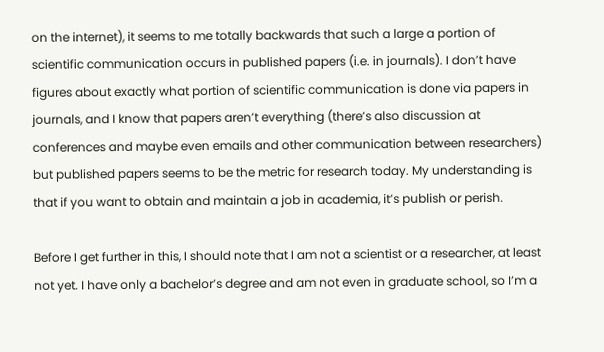on the internet), it seems to me totally backwards that such a large a portion of scientific communication occurs in published papers (i.e. in journals). I don’t have figures about exactly what portion of scientific communication is done via papers in journals, and I know that papers aren’t everything (there’s also discussion at conferences and maybe even emails and other communication between researchers) but published papers seems to be the metric for research today. My understanding is that if you want to obtain and maintain a job in academia, it’s publish or perish.

Before I get further in this, I should note that I am not a scientist or a researcher, at least not yet. I have only a bachelor’s degree and am not even in graduate school, so I’m a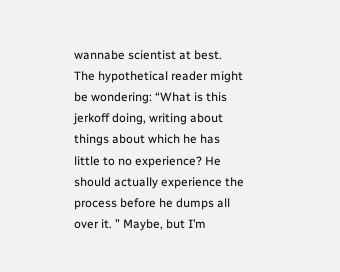wannabe scientist at best. The hypothetical reader might be wondering: “What is this jerkoff doing, writing about things about which he has little to no experience? He should actually experience the process before he dumps all over it. ” Maybe, but I’m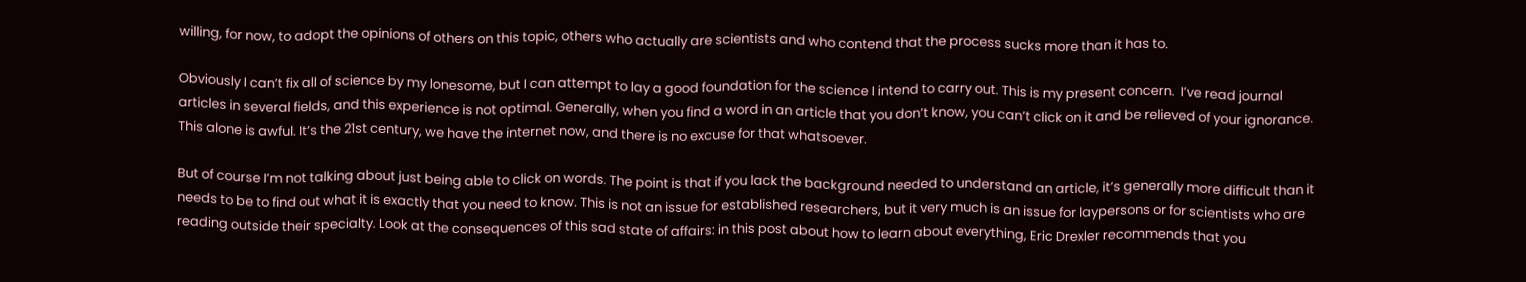willing, for now, to adopt the opinions of others on this topic, others who actually are scientists and who contend that the process sucks more than it has to.

Obviously I can’t fix all of science by my lonesome, but I can attempt to lay a good foundation for the science I intend to carry out. This is my present concern.  I’ve read journal articles in several fields, and this experience is not optimal. Generally, when you find a word in an article that you don’t know, you can’t click on it and be relieved of your ignorance. This alone is awful. It’s the 21st century, we have the internet now, and there is no excuse for that whatsoever.

But of course I’m not talking about just being able to click on words. The point is that if you lack the background needed to understand an article, it’s generally more difficult than it needs to be to find out what it is exactly that you need to know. This is not an issue for established researchers, but it very much is an issue for laypersons or for scientists who are reading outside their specialty. Look at the consequences of this sad state of affairs: in this post about how to learn about everything, Eric Drexler recommends that you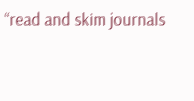“read and skim journals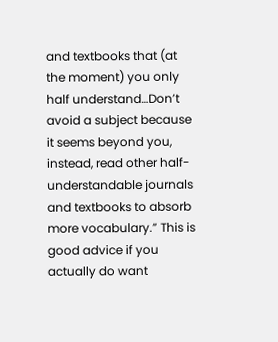and textbooks that (at the moment) you only half understand…Don’t avoid a subject because it seems beyond you, instead, read other half-understandable journals and textbooks to absorb more vocabulary.” This is good advice if you actually do want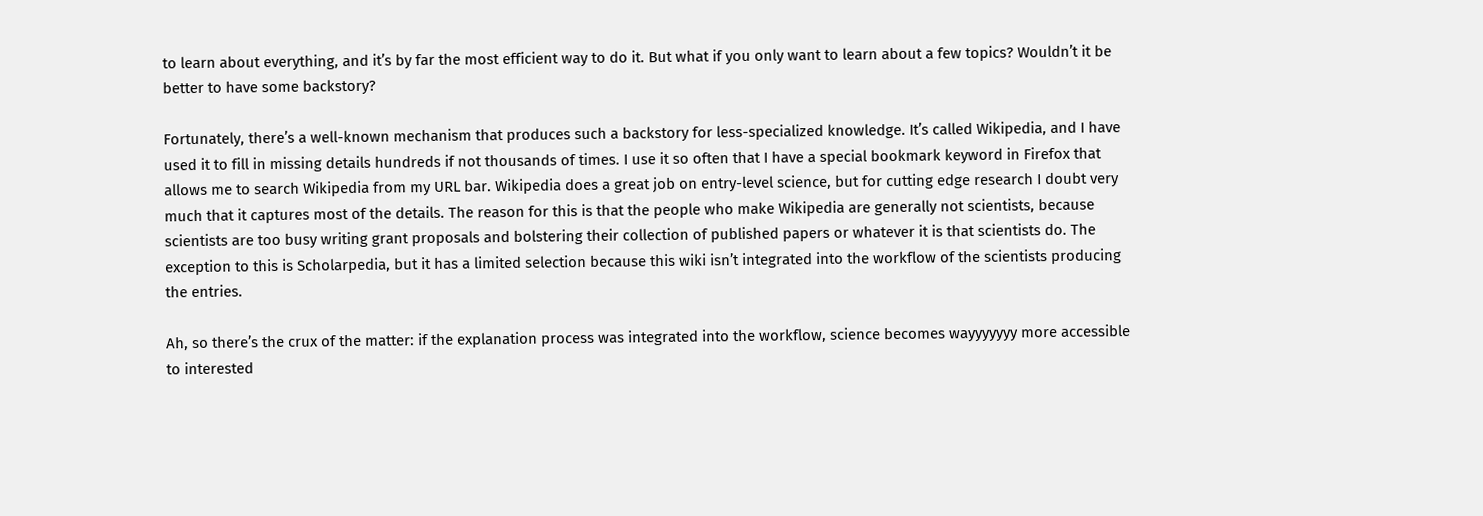to learn about everything, and it’s by far the most efficient way to do it. But what if you only want to learn about a few topics? Wouldn’t it be better to have some backstory?

Fortunately, there’s a well-known mechanism that produces such a backstory for less-specialized knowledge. It’s called Wikipedia, and I have used it to fill in missing details hundreds if not thousands of times. I use it so often that I have a special bookmark keyword in Firefox that allows me to search Wikipedia from my URL bar. Wikipedia does a great job on entry-level science, but for cutting edge research I doubt very much that it captures most of the details. The reason for this is that the people who make Wikipedia are generally not scientists, because scientists are too busy writing grant proposals and bolstering their collection of published papers or whatever it is that scientists do. The exception to this is Scholarpedia, but it has a limited selection because this wiki isn’t integrated into the workflow of the scientists producing the entries.

Ah, so there’s the crux of the matter: if the explanation process was integrated into the workflow, science becomes wayyyyyyy more accessible to interested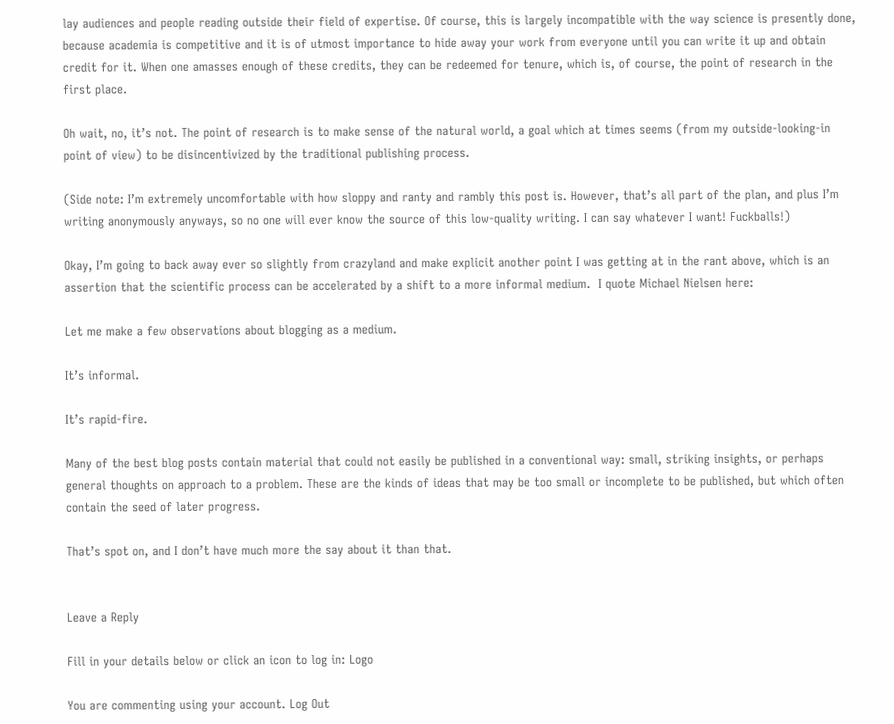lay audiences and people reading outside their field of expertise. Of course, this is largely incompatible with the way science is presently done, because academia is competitive and it is of utmost importance to hide away your work from everyone until you can write it up and obtain credit for it. When one amasses enough of these credits, they can be redeemed for tenure, which is, of course, the point of research in the first place.

Oh wait, no, it’s not. The point of research is to make sense of the natural world, a goal which at times seems (from my outside-looking-in point of view) to be disincentivized by the traditional publishing process.

(Side note: I’m extremely uncomfortable with how sloppy and ranty and rambly this post is. However, that’s all part of the plan, and plus I’m writing anonymously anyways, so no one will ever know the source of this low-quality writing. I can say whatever I want! Fuckballs!)

Okay, I’m going to back away ever so slightly from crazyland and make explicit another point I was getting at in the rant above, which is an assertion that the scientific process can be accelerated by a shift to a more informal medium.  I quote Michael Nielsen here:

Let me make a few observations about blogging as a medium.

It’s informal.

It’s rapid-fire.

Many of the best blog posts contain material that could not easily be published in a conventional way: small, striking insights, or perhaps general thoughts on approach to a problem. These are the kinds of ideas that may be too small or incomplete to be published, but which often contain the seed of later progress.

That’s spot on, and I don’t have much more the say about it than that.


Leave a Reply

Fill in your details below or click an icon to log in: Logo

You are commenting using your account. Log Out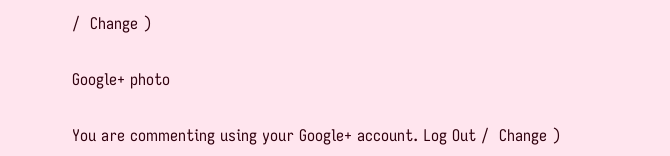/  Change )

Google+ photo

You are commenting using your Google+ account. Log Out /  Change )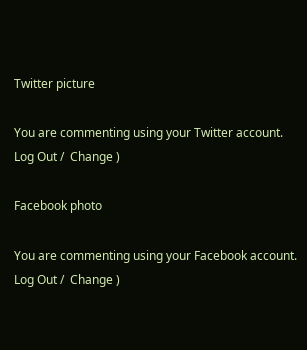Twitter picture

You are commenting using your Twitter account. Log Out /  Change )

Facebook photo

You are commenting using your Facebook account. Log Out /  Change )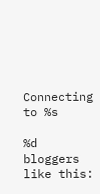Connecting to %s

%d bloggers like this: